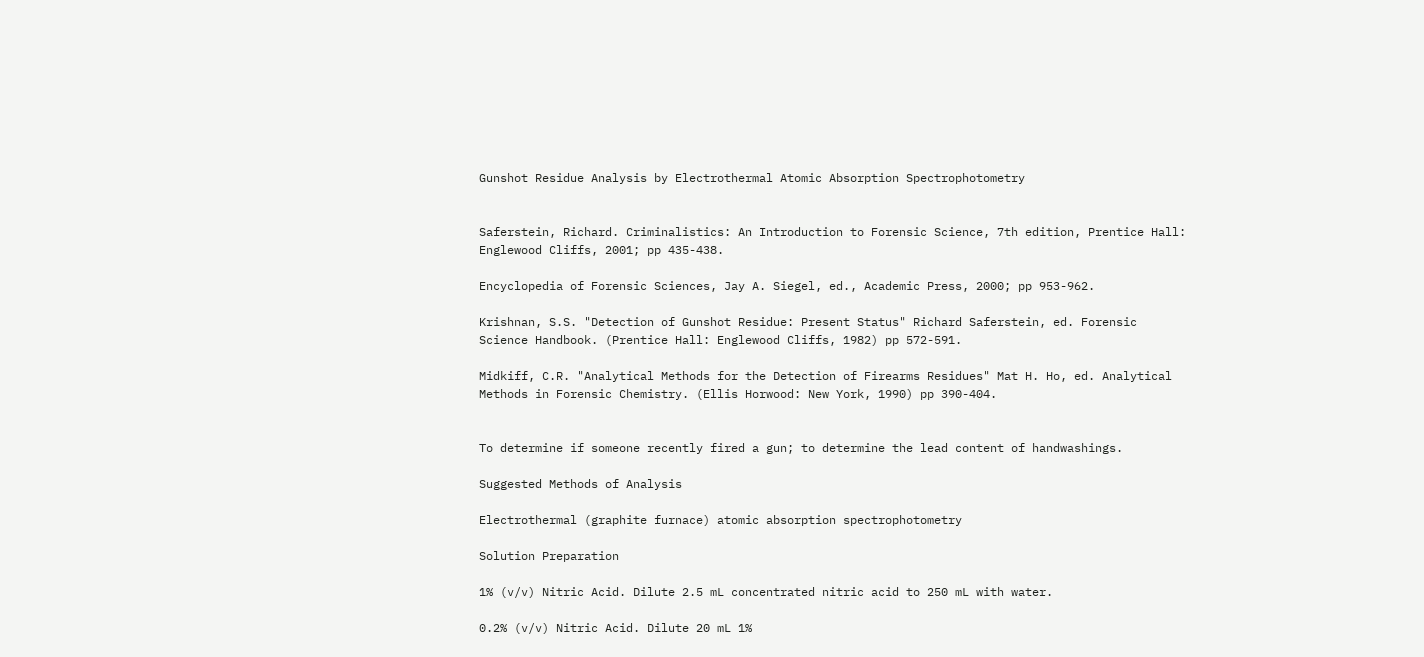Gunshot Residue Analysis by Electrothermal Atomic Absorption Spectrophotometry


Saferstein, Richard. Criminalistics: An Introduction to Forensic Science, 7th edition, Prentice Hall: Englewood Cliffs, 2001; pp 435-438.

Encyclopedia of Forensic Sciences, Jay A. Siegel, ed., Academic Press, 2000; pp 953-962.

Krishnan, S.S. "Detection of Gunshot Residue: Present Status" Richard Saferstein, ed. Forensic Science Handbook. (Prentice Hall: Englewood Cliffs, 1982) pp 572-591.

Midkiff, C.R. "Analytical Methods for the Detection of Firearms Residues" Mat H. Ho, ed. Analytical Methods in Forensic Chemistry. (Ellis Horwood: New York, 1990) pp 390-404.


To determine if someone recently fired a gun; to determine the lead content of handwashings.

Suggested Methods of Analysis

Electrothermal (graphite furnace) atomic absorption spectrophotometry

Solution Preparation

1% (v/v) Nitric Acid. Dilute 2.5 mL concentrated nitric acid to 250 mL with water.

0.2% (v/v) Nitric Acid. Dilute 20 mL 1%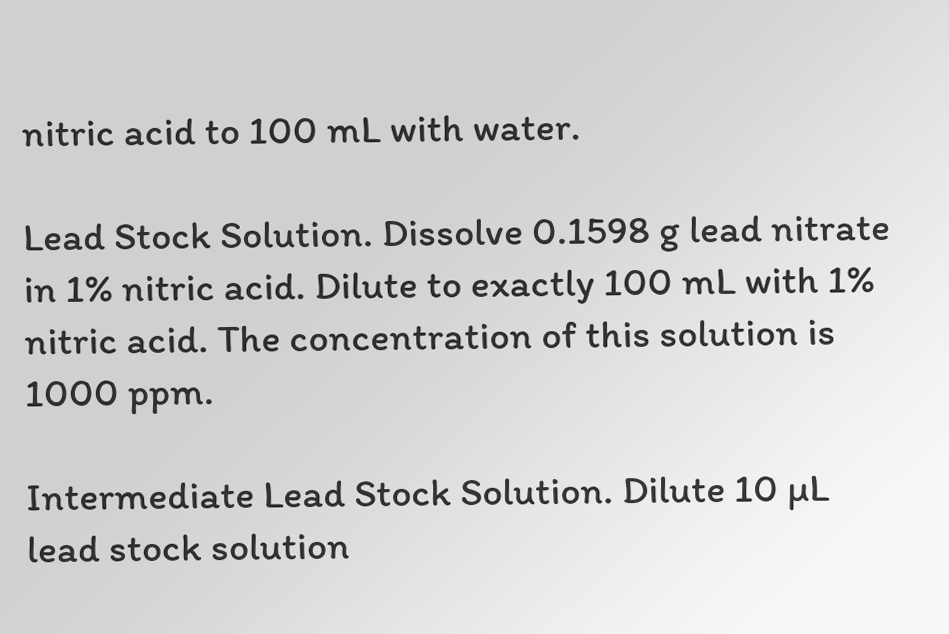nitric acid to 100 mL with water.

Lead Stock Solution. Dissolve 0.1598 g lead nitrate in 1% nitric acid. Dilute to exactly 100 mL with 1% nitric acid. The concentration of this solution is 1000 ppm.

Intermediate Lead Stock Solution. Dilute 10 µL lead stock solution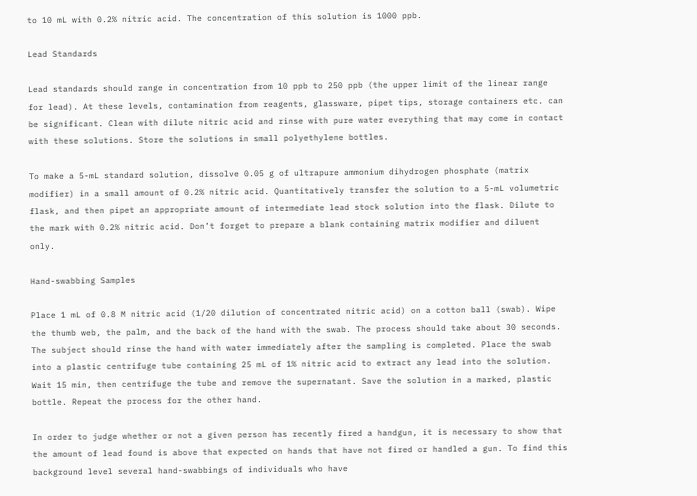to 10 mL with 0.2% nitric acid. The concentration of this solution is 1000 ppb.

Lead Standards

Lead standards should range in concentration from 10 ppb to 250 ppb (the upper limit of the linear range for lead). At these levels, contamination from reagents, glassware, pipet tips, storage containers etc. can be significant. Clean with dilute nitric acid and rinse with pure water everything that may come in contact with these solutions. Store the solutions in small polyethylene bottles.

To make a 5-mL standard solution, dissolve 0.05 g of ultrapure ammonium dihydrogen phosphate (matrix modifier) in a small amount of 0.2% nitric acid. Quantitatively transfer the solution to a 5-mL volumetric flask, and then pipet an appropriate amount of intermediate lead stock solution into the flask. Dilute to the mark with 0.2% nitric acid. Don’t forget to prepare a blank containing matrix modifier and diluent only.

Hand-swabbing Samples

Place 1 mL of 0.8 M nitric acid (1/20 dilution of concentrated nitric acid) on a cotton ball (swab). Wipe the thumb web, the palm, and the back of the hand with the swab. The process should take about 30 seconds. The subject should rinse the hand with water immediately after the sampling is completed. Place the swab into a plastic centrifuge tube containing 25 mL of 1% nitric acid to extract any lead into the solution. Wait 15 min, then centrifuge the tube and remove the supernatant. Save the solution in a marked, plastic bottle. Repeat the process for the other hand.

In order to judge whether or not a given person has recently fired a handgun, it is necessary to show that the amount of lead found is above that expected on hands that have not fired or handled a gun. To find this background level several hand-swabbings of individuals who have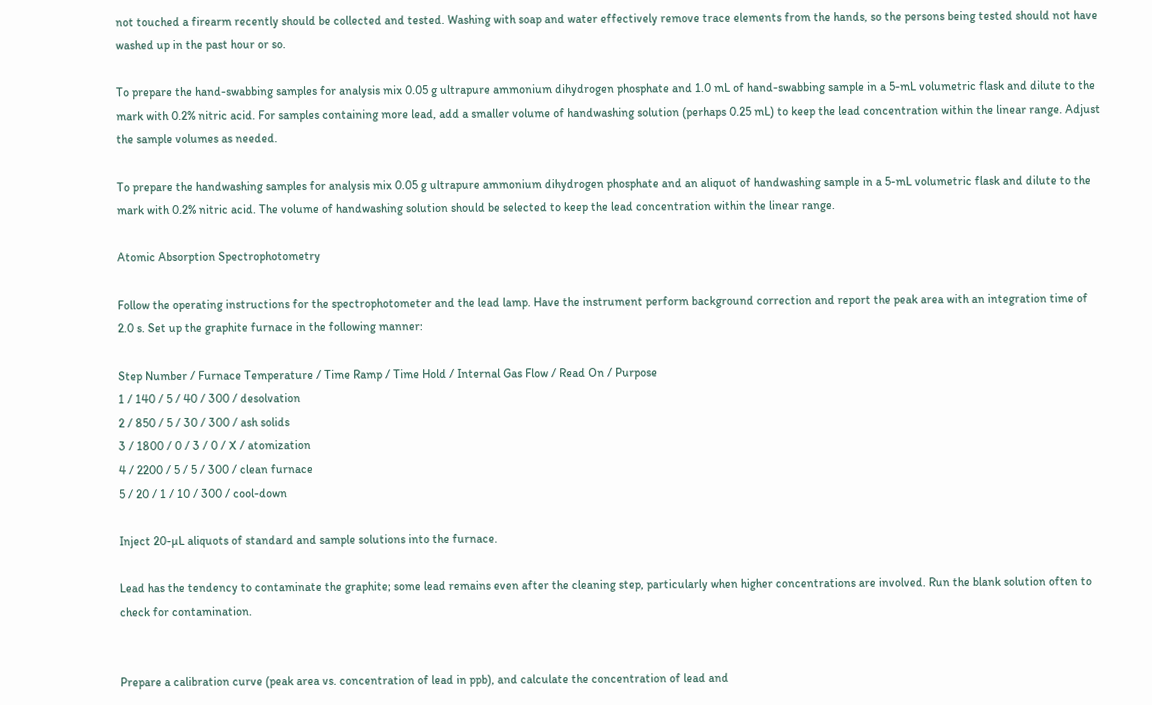not touched a firearm recently should be collected and tested. Washing with soap and water effectively remove trace elements from the hands, so the persons being tested should not have washed up in the past hour or so.

To prepare the hand-swabbing samples for analysis mix 0.05 g ultrapure ammonium dihydrogen phosphate and 1.0 mL of hand-swabbing sample in a 5-mL volumetric flask and dilute to the mark with 0.2% nitric acid. For samples containing more lead, add a smaller volume of handwashing solution (perhaps 0.25 mL) to keep the lead concentration within the linear range. Adjust the sample volumes as needed.

To prepare the handwashing samples for analysis mix 0.05 g ultrapure ammonium dihydrogen phosphate and an aliquot of handwashing sample in a 5-mL volumetric flask and dilute to the mark with 0.2% nitric acid. The volume of handwashing solution should be selected to keep the lead concentration within the linear range.

Atomic Absorption Spectrophotometry

Follow the operating instructions for the spectrophotometer and the lead lamp. Have the instrument perform background correction and report the peak area with an integration time of 2.0 s. Set up the graphite furnace in the following manner:

Step Number / Furnace Temperature / Time Ramp / Time Hold / Internal Gas Flow / Read On / Purpose
1 / 140 / 5 / 40 / 300 / desolvation
2 / 850 / 5 / 30 / 300 / ash solids
3 / 1800 / 0 / 3 / 0 / X / atomization
4 / 2200 / 5 / 5 / 300 / clean furnace
5 / 20 / 1 / 10 / 300 / cool-down

Inject 20-µL aliquots of standard and sample solutions into the furnace.

Lead has the tendency to contaminate the graphite; some lead remains even after the cleaning step, particularly when higher concentrations are involved. Run the blank solution often to check for contamination.


Prepare a calibration curve (peak area vs. concentration of lead in ppb), and calculate the concentration of lead and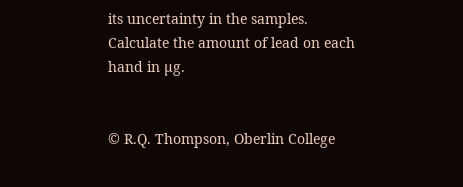its uncertainty in the samples. Calculate the amount of lead on each hand in µg.


© R.Q. Thompson, Oberlin College